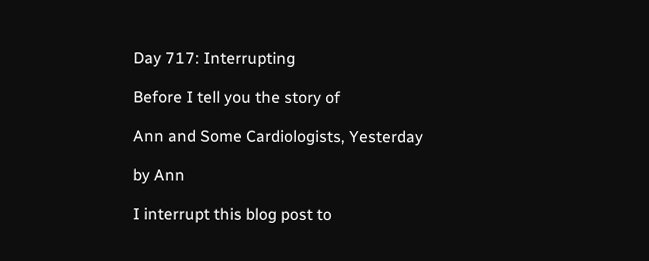Day 717: Interrupting

Before I tell you the story of

Ann and Some Cardiologists, Yesterday

by Ann

I interrupt this blog post to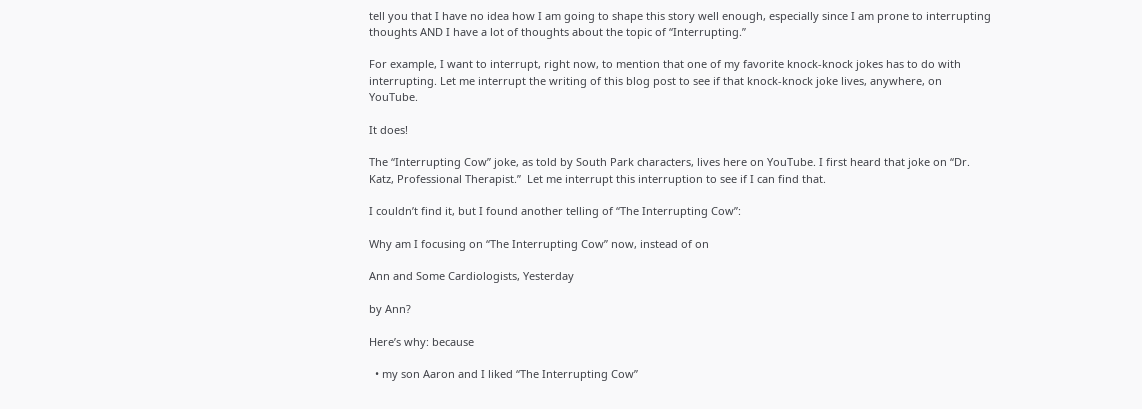tell you that I have no idea how I am going to shape this story well enough, especially since I am prone to interrupting thoughts AND I have a lot of thoughts about the topic of “Interrupting.”

For example, I want to interrupt, right now, to mention that one of my favorite knock-knock jokes has to do with interrupting. Let me interrupt the writing of this blog post to see if that knock-knock joke lives, anywhere, on YouTube.

It does!

The “Interrupting Cow” joke, as told by South Park characters, lives here on YouTube. I first heard that joke on “Dr. Katz, Professional Therapist.”  Let me interrupt this interruption to see if I can find that.

I couldn’t find it, but I found another telling of “The Interrupting Cow”:

Why am I focusing on “The Interrupting Cow” now, instead of on

Ann and Some Cardiologists, Yesterday

by Ann?

Here’s why: because

  • my son Aaron and I liked “The Interrupting Cow”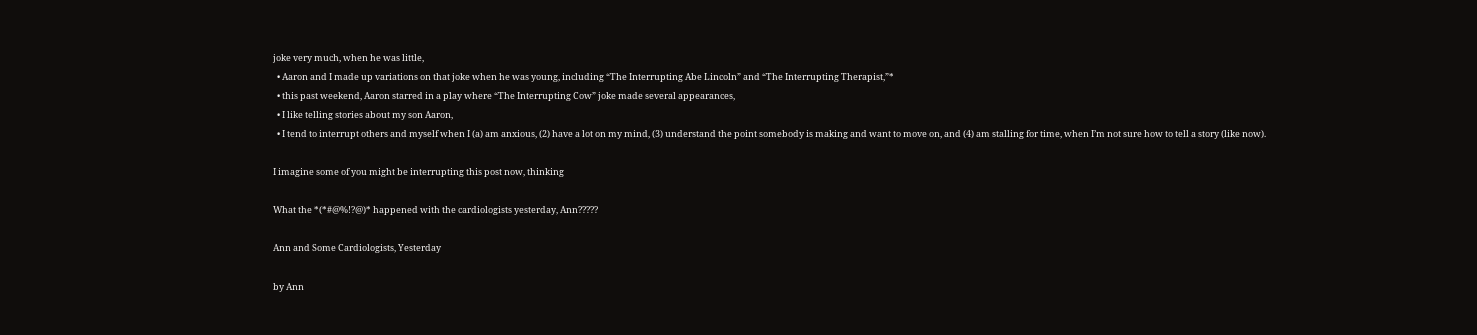joke very much, when he was little,
  • Aaron and I made up variations on that joke when he was young, including “The Interrupting Abe Lincoln” and “The Interrupting Therapist,”*
  • this past weekend, Aaron starred in a play where “The Interrupting Cow” joke made several appearances,
  • I like telling stories about my son Aaron,
  • I tend to interrupt others and myself when I (a) am anxious, (2) have a lot on my mind, (3) understand the point somebody is making and want to move on, and (4) am stalling for time, when I’m not sure how to tell a story (like now).

I imagine some of you might be interrupting this post now, thinking

What the *(*#@%!?@)* happened with the cardiologists yesterday, Ann?????

Ann and Some Cardiologists, Yesterday

by Ann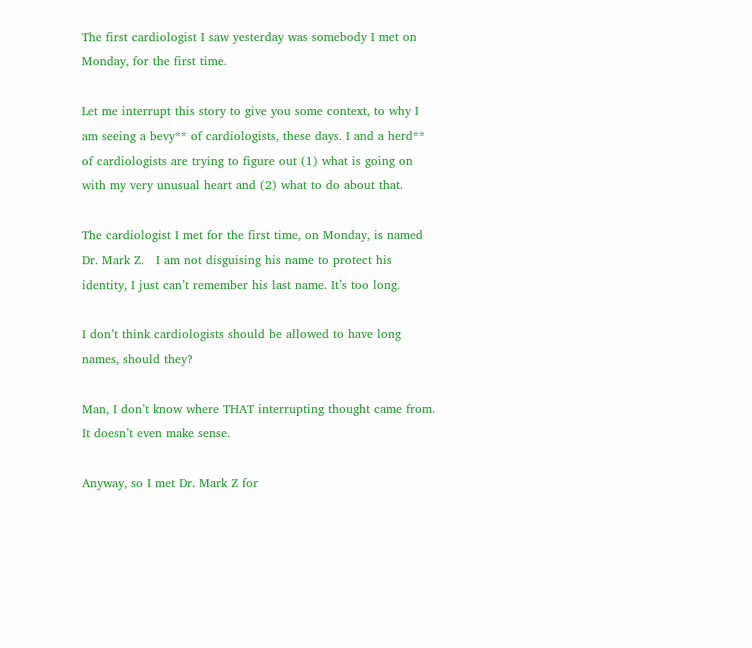The first cardiologist I saw yesterday was somebody I met on Monday, for the first time.

Let me interrupt this story to give you some context, to why I am seeing a bevy** of cardiologists, these days. I and a herd** of cardiologists are trying to figure out (1) what is going on with my very unusual heart and (2) what to do about that.

The cardiologist I met for the first time, on Monday, is named Dr. Mark Z.   I am not disguising his name to protect his identity, I just can’t remember his last name. It’s too long.

I don’t think cardiologists should be allowed to have long names, should they?

Man, I don’t know where THAT interrupting thought came from. It doesn’t even make sense.

Anyway, so I met Dr. Mark Z for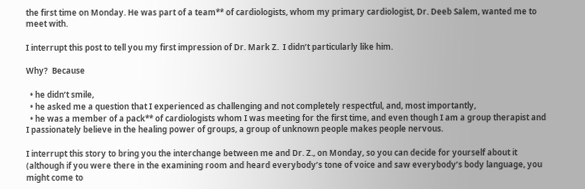the first time on Monday. He was part of a team** of cardiologists, whom my primary cardiologist, Dr. Deeb Salem, wanted me to meet with.

I interrupt this post to tell you my first impression of Dr. Mark Z.  I didn’t particularly like him.

Why?  Because

  • he didn’t smile,
  • he asked me a question that I experienced as challenging and not completely respectful, and, most importantly,
  • he was a member of a pack** of cardiologists whom I was meeting for the first time, and even though I am a group therapist and I passionately believe in the healing power of groups, a group of unknown people makes people nervous.

I interrupt this story to bring you the interchange between me and Dr. Z., on Monday, so you can decide for yourself about it (although if you were there in the examining room and heard everybody’s tone of voice and saw everybody’s body language, you might come to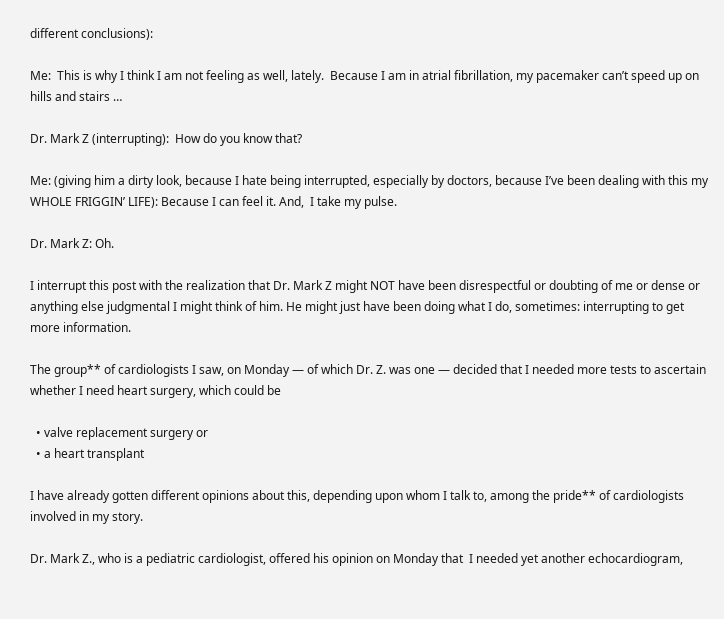different conclusions):

Me:  This is why I think I am not feeling as well, lately.  Because I am in atrial fibrillation, my pacemaker can’t speed up on hills and stairs …

Dr. Mark Z (interrupting):  How do you know that?

Me: (giving him a dirty look, because I hate being interrupted, especially by doctors, because I’ve been dealing with this my WHOLE FRIGGIN’ LIFE): Because I can feel it. And,  I take my pulse.

Dr. Mark Z: Oh.

I interrupt this post with the realization that Dr. Mark Z might NOT have been disrespectful or doubting of me or dense or anything else judgmental I might think of him. He might just have been doing what I do, sometimes: interrupting to get more information.

The group** of cardiologists I saw, on Monday — of which Dr. Z. was one — decided that I needed more tests to ascertain whether I need heart surgery, which could be

  • valve replacement surgery or
  • a heart transplant

I have already gotten different opinions about this, depending upon whom I talk to, among the pride** of cardiologists involved in my story.

Dr. Mark Z., who is a pediatric cardiologist, offered his opinion on Monday that  I needed yet another echocardiogram,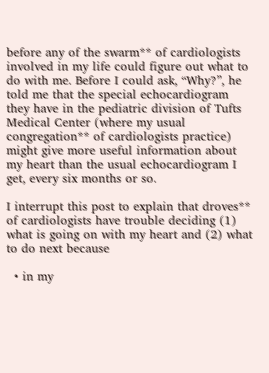before any of the swarm** of cardiologists involved in my life could figure out what to do with me. Before I could ask, “Why?”, he told me that the special echocardiogram they have in the pediatric division of Tufts Medical Center (where my usual congregation** of cardiologists practice) might give more useful information about my heart than the usual echocardiogram I get, every six months or so.

I interrupt this post to explain that droves** of cardiologists have trouble deciding (1) what is going on with my heart and (2) what to do next because

  • in my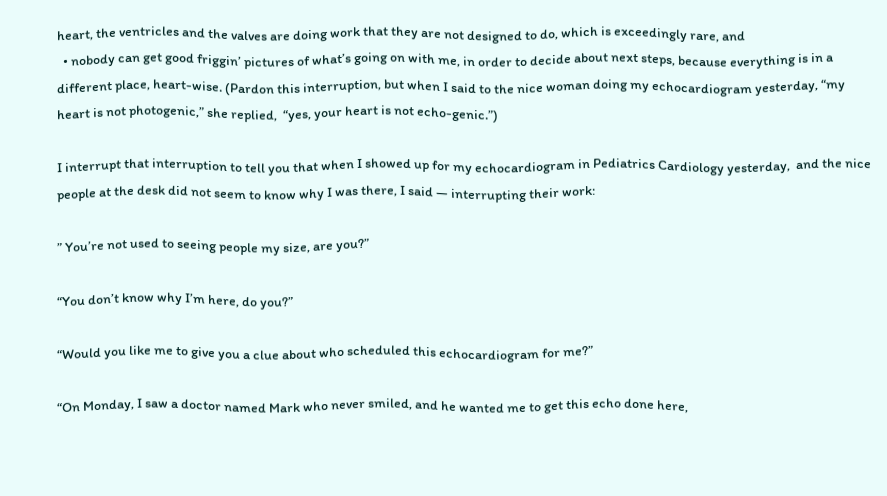heart, the ventricles and the valves are doing work that they are not designed to do, which is exceedingly rare, and
  • nobody can get good friggin’ pictures of what’s going on with me, in order to decide about next steps, because everything is in a different place, heart-wise. (Pardon this interruption, but when I said to the nice woman doing my echocardiogram yesterday, “my heart is not photogenic,” she replied,  “yes, your heart is not echo-genic.”)

I interrupt that interruption to tell you that when I showed up for my echocardiogram in Pediatrics Cardiology yesterday,  and the nice people at the desk did not seem to know why I was there, I said — interrupting their work:

” You’re not used to seeing people my size, are you?”

“You don’t know why I’m here, do you?”

“Would you like me to give you a clue about who scheduled this echocardiogram for me?”

“On Monday, I saw a doctor named Mark who never smiled, and he wanted me to get this echo done here,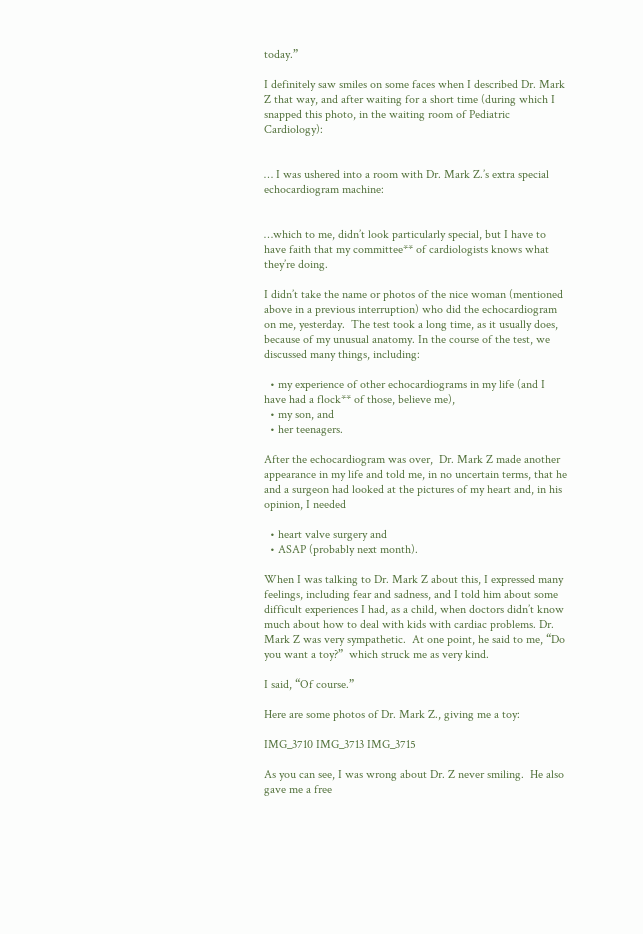today.”

I definitely saw smiles on some faces when I described Dr. Mark Z that way, and after waiting for a short time (during which I snapped this photo, in the waiting room of Pediatric Cardiology):


… I was ushered into a room with Dr. Mark Z.’s extra special echocardiogram machine:


…which to me, didn’t look particularly special, but I have to have faith that my committee** of cardiologists knows what they’re doing.

I didn’t take the name or photos of the nice woman (mentioned above in a previous interruption) who did the echocardiogram on me, yesterday.  The test took a long time, as it usually does, because of my unusual anatomy. In the course of the test, we discussed many things, including:

  • my experience of other echocardiograms in my life (and I have had a flock** of those, believe me),
  • my son, and
  • her teenagers.

After the echocardiogram was over,  Dr. Mark Z made another appearance in my life and told me, in no uncertain terms, that he and a surgeon had looked at the pictures of my heart and, in his opinion, I needed

  • heart valve surgery and
  • ASAP (probably next month).

When I was talking to Dr. Mark Z about this, I expressed many feelings, including fear and sadness, and I told him about some difficult experiences I had, as a child, when doctors didn’t know much about how to deal with kids with cardiac problems. Dr. Mark Z was very sympathetic.  At one point, he said to me, “Do you want a toy?”  which struck me as very kind.

I said, “Of course.”

Here are some photos of Dr. Mark Z., giving me a toy:

IMG_3710 IMG_3713 IMG_3715

As you can see, I was wrong about Dr. Z never smiling.  He also gave me a free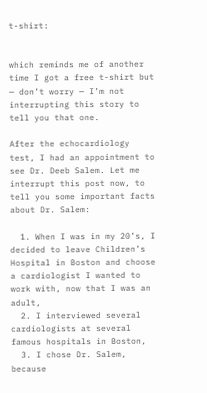t-shirt:


which reminds me of another time I got a free t-shirt but — don’t worry — I’m not interrupting this story to tell you that one.

After the echocardiology test, I had an appointment to see Dr. Deeb Salem. Let me interrupt this post now, to tell you some important facts about Dr. Salem:

  1. When I was in my 20’s, I decided to leave Children’s Hospital in Boston and choose a cardiologist I wanted to work with, now that I was an adult,
  2. I interviewed several cardiologists at several famous hospitals in Boston,
  3. I chose Dr. Salem, because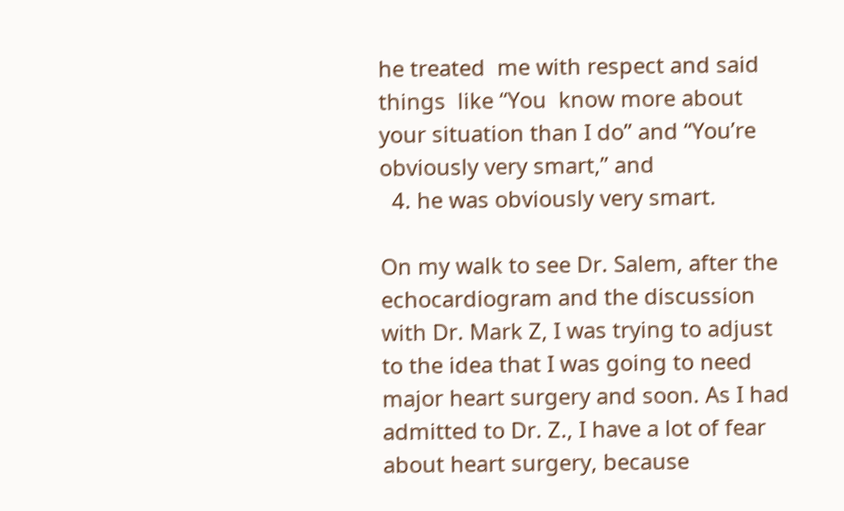he treated  me with respect and said things  like “You  know more about your situation than I do” and “You’re obviously very smart,” and
  4. he was obviously very smart.

On my walk to see Dr. Salem, after the echocardiogram and the discussion with Dr. Mark Z, I was trying to adjust to the idea that I was going to need major heart surgery and soon. As I had admitted to Dr. Z., I have a lot of fear about heart surgery, because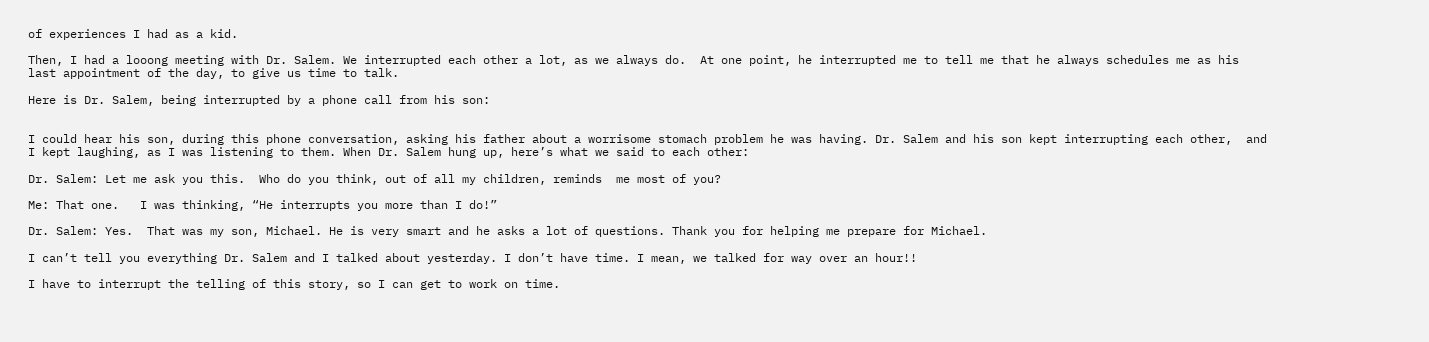of experiences I had as a kid.

Then, I had a looong meeting with Dr. Salem. We interrupted each other a lot, as we always do.  At one point, he interrupted me to tell me that he always schedules me as his last appointment of the day, to give us time to talk.

Here is Dr. Salem, being interrupted by a phone call from his son:


I could hear his son, during this phone conversation, asking his father about a worrisome stomach problem he was having. Dr. Salem and his son kept interrupting each other,  and I kept laughing, as I was listening to them. When Dr. Salem hung up, here’s what we said to each other:

Dr. Salem: Let me ask you this.  Who do you think, out of all my children, reminds  me most of you?

Me: That one.   I was thinking, “He interrupts you more than I do!”

Dr. Salem: Yes.  That was my son, Michael. He is very smart and he asks a lot of questions. Thank you for helping me prepare for Michael.

I can’t tell you everything Dr. Salem and I talked about yesterday. I don’t have time. I mean, we talked for way over an hour!!

I have to interrupt the telling of this story, so I can get to work on time.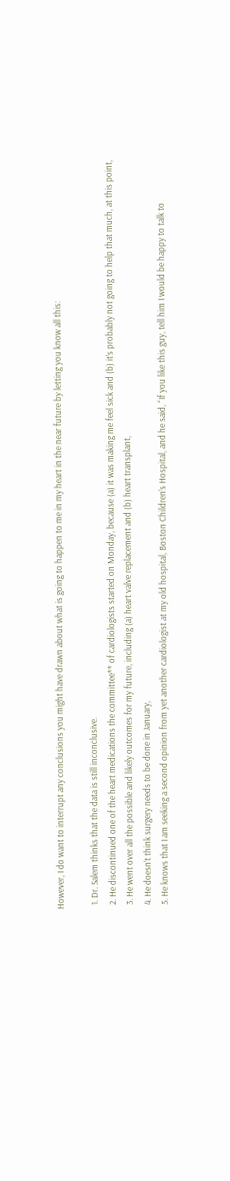However, I do want to interrupt any conclusions you might have drawn about what is going to happen to me in my heart in the near future by letting you know all this:

  1. Dr. Salem thinks that the data is still inconclusive.
  2. He discontinued one of the heart medications the committee** of cardiologists started on Monday, because (a) it was making me feel sick and (b) it’s probably not going to help that much, at this point,
  3. He went over all the possible and likely outcomes for my future, including (a) heart valve replacement and (b) heart transplant,
  4. He doesn’t think surgery needs to be done in January,
  5. He knows that I am seeking a second opinion from yet another cardiologist at my old hospital, Boston Children’s Hospital, and he said, “If you like this guy, tell him I would be happy to talk to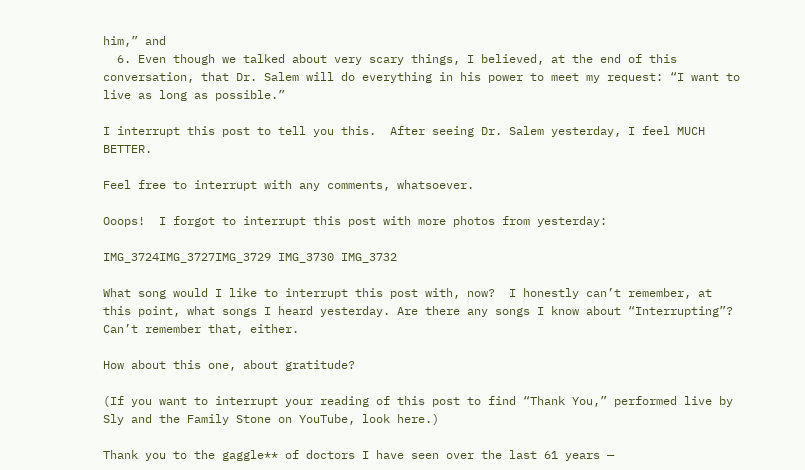him,” and
  6. Even though we talked about very scary things, I believed, at the end of this conversation, that Dr. Salem will do everything in his power to meet my request: “I want to live as long as possible.”

I interrupt this post to tell you this.  After seeing Dr. Salem yesterday, I feel MUCH BETTER.

Feel free to interrupt with any comments, whatsoever.

Ooops!  I forgot to interrupt this post with more photos from yesterday:

IMG_3724IMG_3727IMG_3729 IMG_3730 IMG_3732

What song would I like to interrupt this post with, now?  I honestly can’t remember, at this point, what songs I heard yesterday. Are there any songs I know about “Interrupting”?  Can’t remember that, either.

How about this one, about gratitude?

(If you want to interrupt your reading of this post to find “Thank You,” performed live by Sly and the Family Stone on YouTube, look here.)

Thank you to the gaggle** of doctors I have seen over the last 61 years —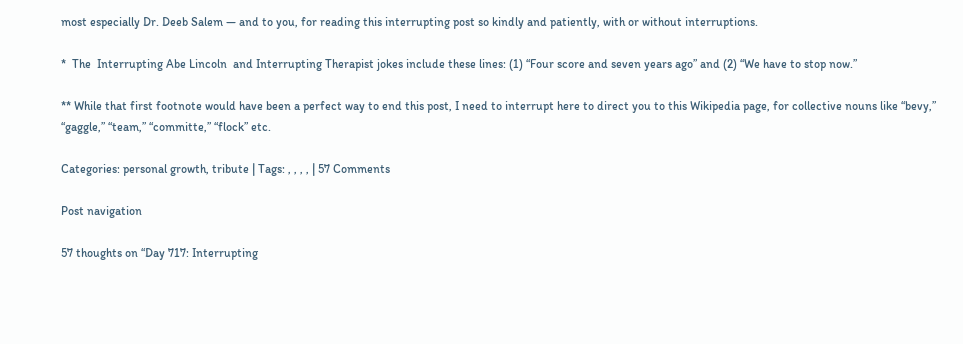most especially Dr. Deeb Salem — and to you, for reading this interrupting post so kindly and patiently, with or without interruptions.

*  The  Interrupting Abe Lincoln  and Interrupting Therapist jokes include these lines: (1) “Four score and seven years ago” and (2) “We have to stop now.”

** While that first footnote would have been a perfect way to end this post, I need to interrupt here to direct you to this Wikipedia page, for collective nouns like “bevy,” “gaggle,” “team,” “committe,” “flock” etc.

Categories: personal growth, tribute | Tags: , , , , | 57 Comments

Post navigation

57 thoughts on “Day 717: Interrupting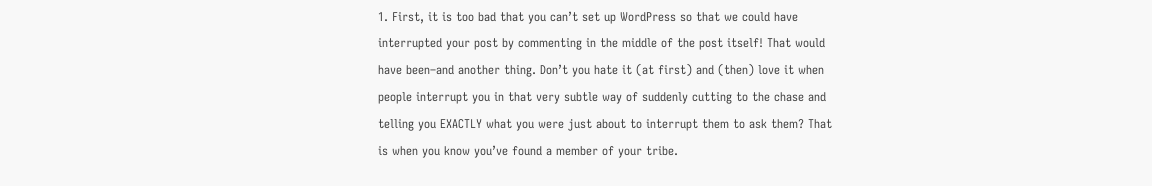1. First, it is too bad that you can’t set up WordPress so that we could have interrupted your post by commenting in the middle of the post itself! That would have been–and another thing. Don’t you hate it (at first) and (then) love it when people interrupt you in that very subtle way of suddenly cutting to the chase and telling you EXACTLY what you were just about to interrupt them to ask them? That is when you know you’ve found a member of your tribe.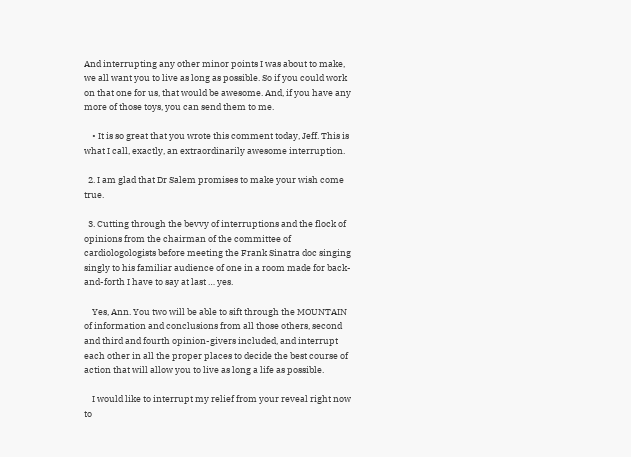And interrupting any other minor points I was about to make, we all want you to live as long as possible. So if you could work on that one for us, that would be awesome. And, if you have any more of those toys, you can send them to me.

    • It is so great that you wrote this comment today, Jeff. This is what I call, exactly, an extraordinarily awesome interruption.

  2. I am glad that Dr Salem promises to make your wish come true.

  3. Cutting through the bevvy of interruptions and the flock of opinions from the chairman of the committee of cardiologologists before meeting the Frank Sinatra doc singing singly to his familiar audience of one in a room made for back-and-forth I have to say at last … yes.

    Yes, Ann. You two will be able to sift through the MOUNTAIN of information and conclusions from all those others, second and third and fourth opinion-givers included, and interrupt each other in all the proper places to decide the best course of action that will allow you to live as long a life as possible.

    I would like to interrupt my relief from your reveal right now to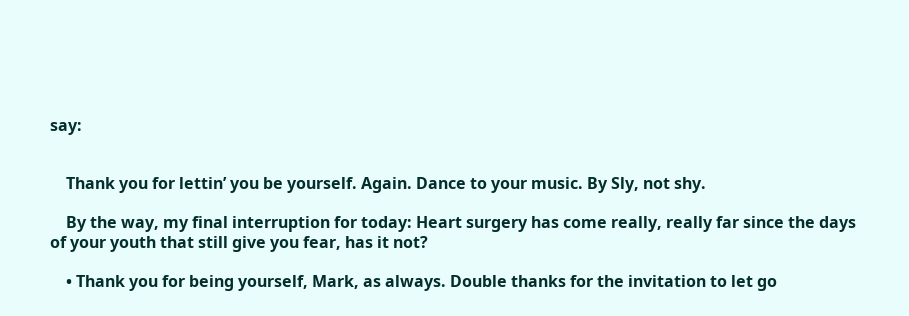say:


    Thank you for lettin’ you be yourself. Again. Dance to your music. By Sly, not shy.

    By the way, my final interruption for today: Heart surgery has come really, really far since the days of your youth that still give you fear, has it not?

    • Thank you for being yourself, Mark, as always. Double thanks for the invitation to let go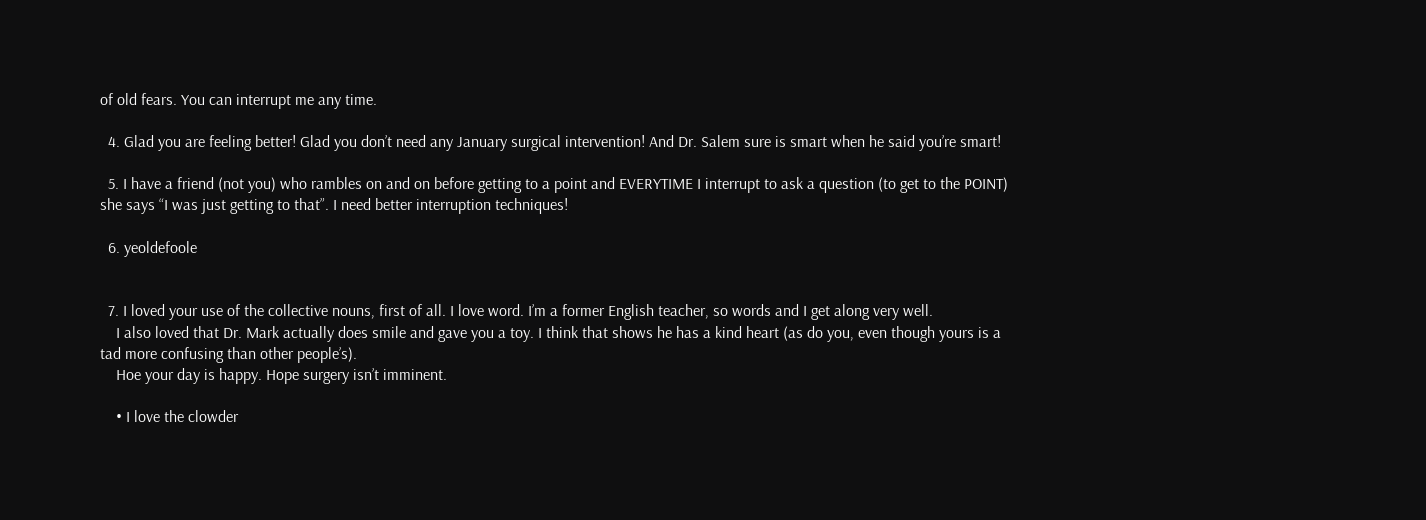of old fears. You can interrupt me any time.

  4. Glad you are feeling better! Glad you don’t need any January surgical intervention! And Dr. Salem sure is smart when he said you’re smart!

  5. I have a friend (not you) who rambles on and on before getting to a point and EVERYTIME I interrupt to ask a question (to get to the POINT) she says “I was just getting to that”. I need better interruption techniques!

  6. yeoldefoole


  7. I loved your use of the collective nouns, first of all. I love word. I’m a former English teacher, so words and I get along very well.
    I also loved that Dr. Mark actually does smile and gave you a toy. I think that shows he has a kind heart (as do you, even though yours is a tad more confusing than other people’s).
    Hoe your day is happy. Hope surgery isn’t imminent.

    • I love the clowder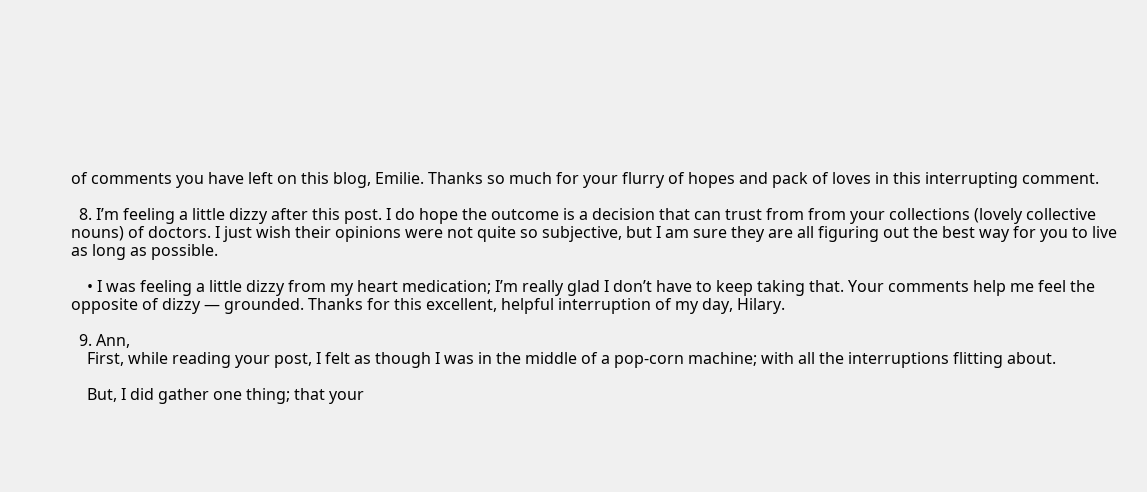of comments you have left on this blog, Emilie. Thanks so much for your flurry of hopes and pack of loves in this interrupting comment.

  8. I’m feeling a little dizzy after this post. I do hope the outcome is a decision that can trust from from your collections (lovely collective nouns) of doctors. I just wish their opinions were not quite so subjective, but I am sure they are all figuring out the best way for you to live as long as possible.

    • I was feeling a little dizzy from my heart medication; I’m really glad I don’t have to keep taking that. Your comments help me feel the opposite of dizzy — grounded. Thanks for this excellent, helpful interruption of my day, Hilary.

  9. Ann,
    First, while reading your post, I felt as though I was in the middle of a pop-corn machine; with all the interruptions flitting about.

    But, I did gather one thing; that your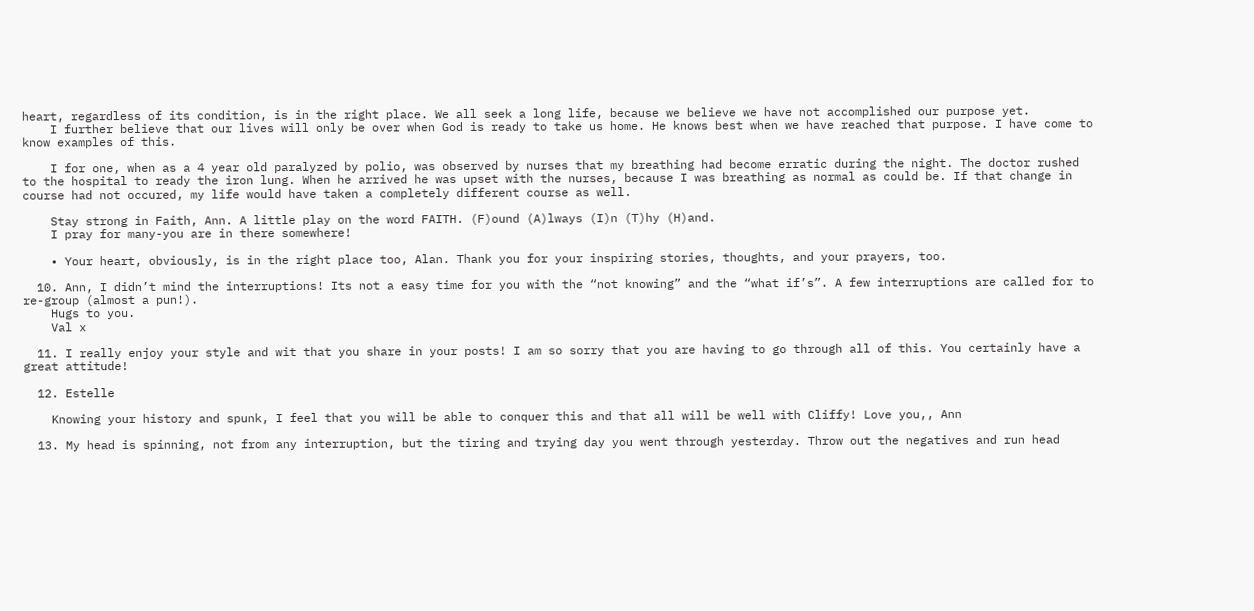heart, regardless of its condition, is in the right place. We all seek a long life, because we believe we have not accomplished our purpose yet.
    I further believe that our lives will only be over when God is ready to take us home. He knows best when we have reached that purpose. I have come to know examples of this.

    I for one, when as a 4 year old paralyzed by polio, was observed by nurses that my breathing had become erratic during the night. The doctor rushed to the hospital to ready the iron lung. When he arrived he was upset with the nurses, because I was breathing as normal as could be. If that change in course had not occured, my life would have taken a completely different course as well.

    Stay strong in Faith, Ann. A little play on the word FAITH. (F)ound (A)lways (I)n (T)hy (H)and.
    I pray for many-you are in there somewhere!

    • Your heart, obviously, is in the right place too, Alan. Thank you for your inspiring stories, thoughts, and your prayers, too.

  10. Ann, I didn’t mind the interruptions! Its not a easy time for you with the “not knowing” and the “what if’s”. A few interruptions are called for to re-group (almost a pun!).
    Hugs to you.
    Val x

  11. I really enjoy your style and wit that you share in your posts! I am so sorry that you are having to go through all of this. You certainly have a great attitude!

  12. Estelle

    Knowing your history and spunk, I feel that you will be able to conquer this and that all will be well with Cliffy! Love you,, Ann

  13. My head is spinning, not from any interruption, but the tiring and trying day you went through yesterday. Throw out the negatives and run head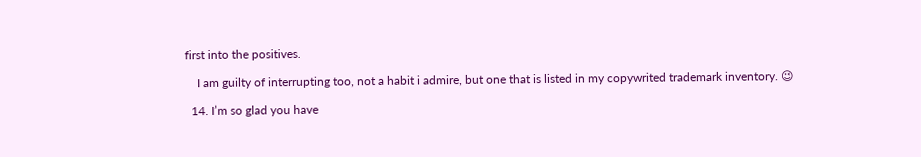first into the positives.

    I am guilty of interrupting too, not a habit i admire, but one that is listed in my copywrited trademark inventory. 😉

  14. I’m so glad you have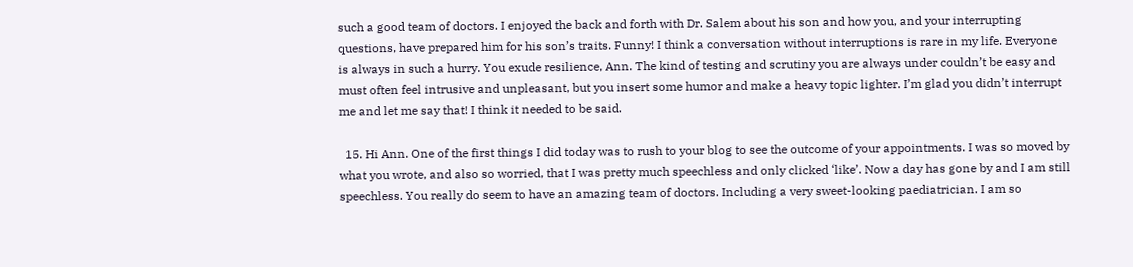such a good team of doctors. I enjoyed the back and forth with Dr. Salem about his son and how you, and your interrupting questions, have prepared him for his son’s traits. Funny! I think a conversation without interruptions is rare in my life. Everyone is always in such a hurry. You exude resilience, Ann. The kind of testing and scrutiny you are always under couldn’t be easy and must often feel intrusive and unpleasant, but you insert some humor and make a heavy topic lighter. I’m glad you didn’t interrupt me and let me say that! I think it needed to be said.

  15. Hi Ann. One of the first things I did today was to rush to your blog to see the outcome of your appointments. I was so moved by what you wrote, and also so worried, that I was pretty much speechless and only clicked ‘like’. Now a day has gone by and I am still speechless. You really do seem to have an amazing team of doctors. Including a very sweet-looking paediatrician. I am so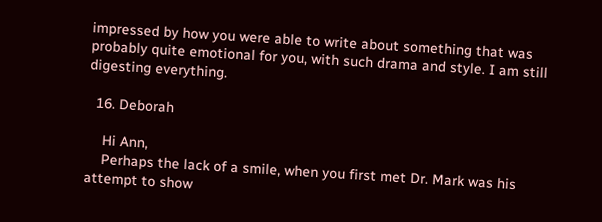impressed by how you were able to write about something that was probably quite emotional for you, with such drama and style. I am still digesting everything.

  16. Deborah

    Hi Ann,
    Perhaps the lack of a smile, when you first met Dr. Mark was his attempt to show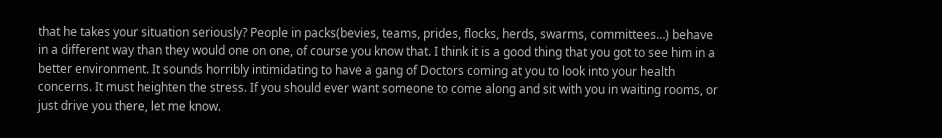that he takes your situation seriously? People in packs(bevies, teams, prides, flocks, herds, swarms, committees…) behave in a different way than they would one on one, of course you know that. I think it is a good thing that you got to see him in a better environment. It sounds horribly intimidating to have a gang of Doctors coming at you to look into your health concerns. It must heighten the stress. If you should ever want someone to come along and sit with you in waiting rooms, or just drive you there, let me know.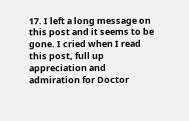17. I left a long message on this post and it seems to be gone. I cried when I read this post, full up appreciation and admiration for Doctor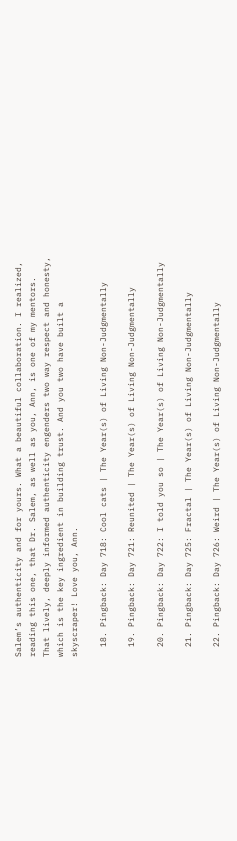Salem’s authenticity and for yours. What a beautiful collaboration. I realized, reading this one, that Dr. Salem, as well as you, Ann, is one of my mentors. That lively, deeply informed authenticity engenders two way respect and honesty, which is the key ingredient in building trust. And you two have built a skyscraper! Love you, Ann.

  18. Pingback: Day 718: Cool cats | The Year(s) of Living Non-Judgmentally

  19. Pingback: Day 721: Reunited | The Year(s) of Living Non-Judgmentally

  20. Pingback: Day 722: I told you so | The Year(s) of Living Non-Judgmentally

  21. Pingback: Day 725: Fractal | The Year(s) of Living Non-Judgmentally

  22. Pingback: Day 726: Weird | The Year(s) of Living Non-Judgmentally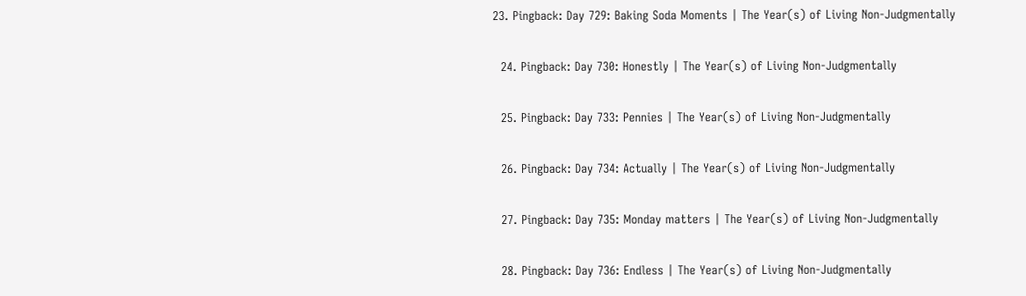23. Pingback: Day 729: Baking Soda Moments | The Year(s) of Living Non-Judgmentally

  24. Pingback: Day 730: Honestly | The Year(s) of Living Non-Judgmentally

  25. Pingback: Day 733: Pennies | The Year(s) of Living Non-Judgmentally

  26. Pingback: Day 734: Actually | The Year(s) of Living Non-Judgmentally

  27. Pingback: Day 735: Monday matters | The Year(s) of Living Non-Judgmentally

  28. Pingback: Day 736: Endless | The Year(s) of Living Non-Judgmentally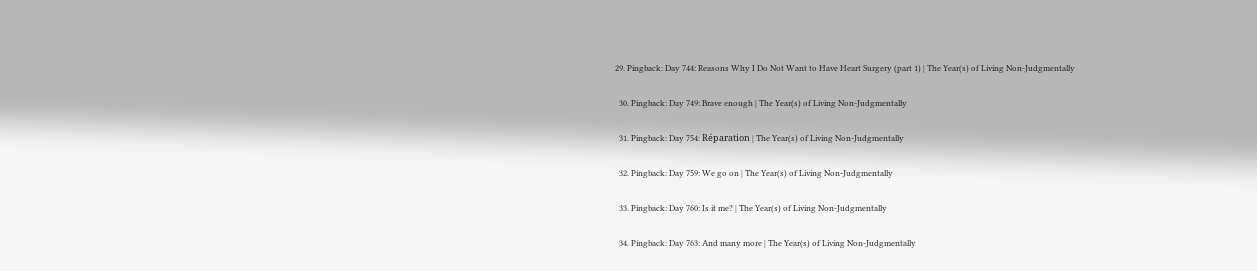29. Pingback: Day 744: Reasons Why I Do Not Want to Have Heart Surgery (part 1) | The Year(s) of Living Non-Judgmentally

  30. Pingback: Day 749: Brave enough | The Year(s) of Living Non-Judgmentally

  31. Pingback: Day 754: Réparation | The Year(s) of Living Non-Judgmentally

  32. Pingback: Day 759: We go on | The Year(s) of Living Non-Judgmentally

  33. Pingback: Day 760: Is it me? | The Year(s) of Living Non-Judgmentally

  34. Pingback: Day 763: And many more | The Year(s) of Living Non-Judgmentally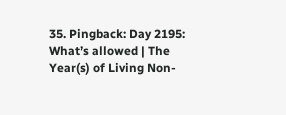35. Pingback: Day 2195: What’s allowed | The Year(s) of Living Non-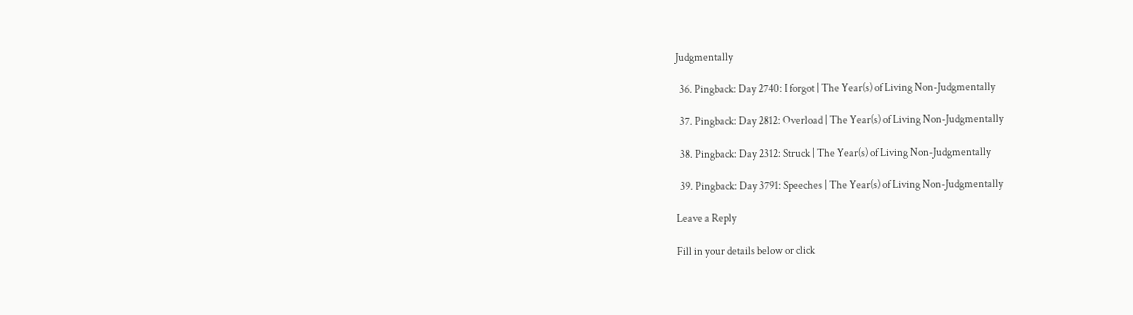Judgmentally

  36. Pingback: Day 2740: I forgot | The Year(s) of Living Non-Judgmentally

  37. Pingback: Day 2812: Overload | The Year(s) of Living Non-Judgmentally

  38. Pingback: Day 2312: Struck | The Year(s) of Living Non-Judgmentally

  39. Pingback: Day 3791: Speeches | The Year(s) of Living Non-Judgmentally

Leave a Reply

Fill in your details below or click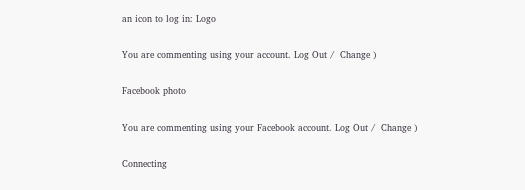an icon to log in: Logo

You are commenting using your account. Log Out /  Change )

Facebook photo

You are commenting using your Facebook account. Log Out /  Change )

Connecting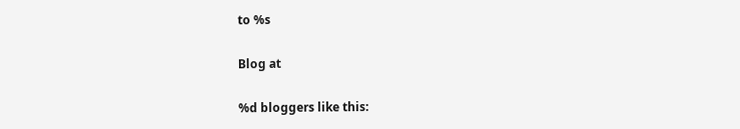to %s

Blog at

%d bloggers like this: